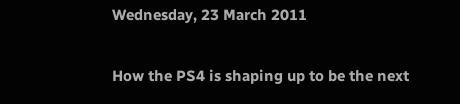Wednesday, 23 March 2011

How the PS4 is shaping up to be the next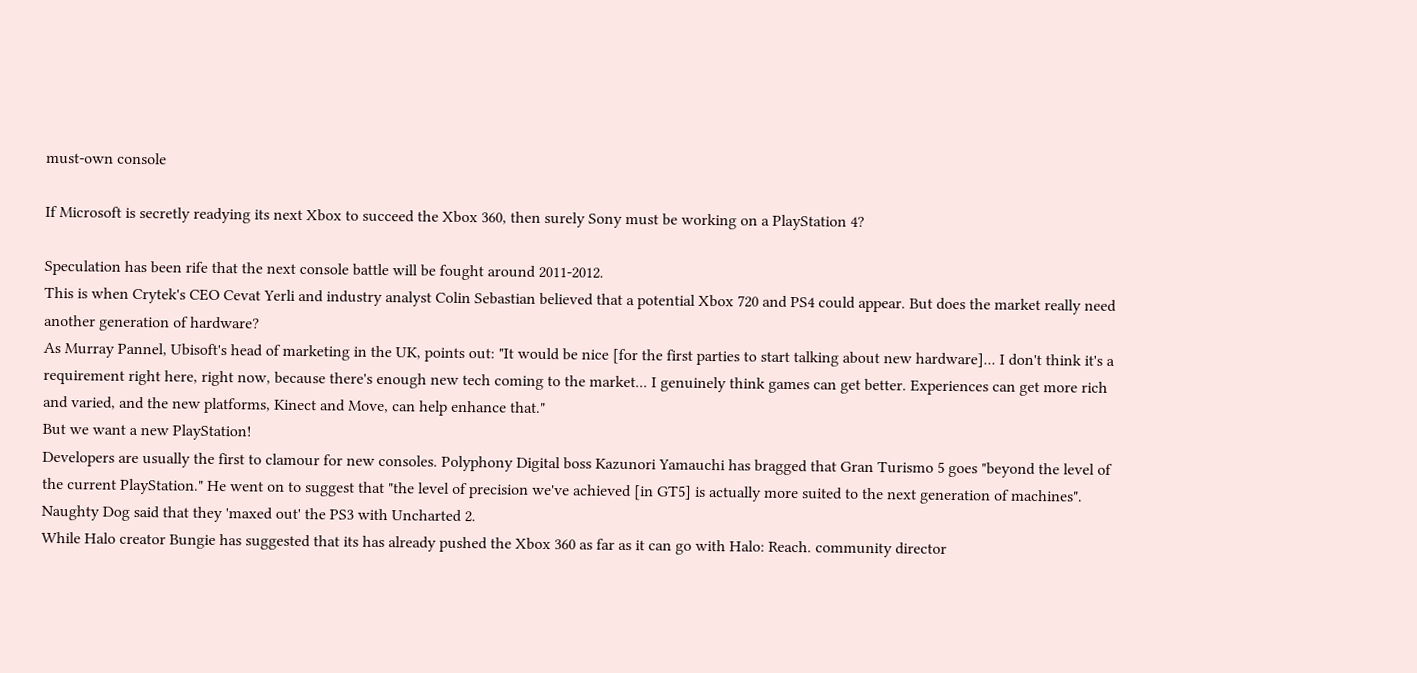must-own console

If Microsoft is secretly readying its next Xbox to succeed the Xbox 360, then surely Sony must be working on a PlayStation 4?

Speculation has been rife that the next console battle will be fought around 2011-2012.
This is when Crytek's CEO Cevat Yerli and industry analyst Colin Sebastian believed that a potential Xbox 720 and PS4 could appear. But does the market really need another generation of hardware?
As Murray Pannel, Ubisoft's head of marketing in the UK, points out: "It would be nice [for the first parties to start talking about new hardware]... I don't think it's a requirement right here, right now, because there's enough new tech coming to the market... I genuinely think games can get better. Experiences can get more rich and varied, and the new platforms, Kinect and Move, can help enhance that."
But we want a new PlayStation!
Developers are usually the first to clamour for new consoles. Polyphony Digital boss Kazunori Yamauchi has bragged that Gran Turismo 5 goes "beyond the level of the current PlayStation." He went on to suggest that "the level of precision we've achieved [in GT5] is actually more suited to the next generation of machines".
Naughty Dog said that they 'maxed out' the PS3 with Uncharted 2.
While Halo creator Bungie has suggested that its has already pushed the Xbox 360 as far as it can go with Halo: Reach. community director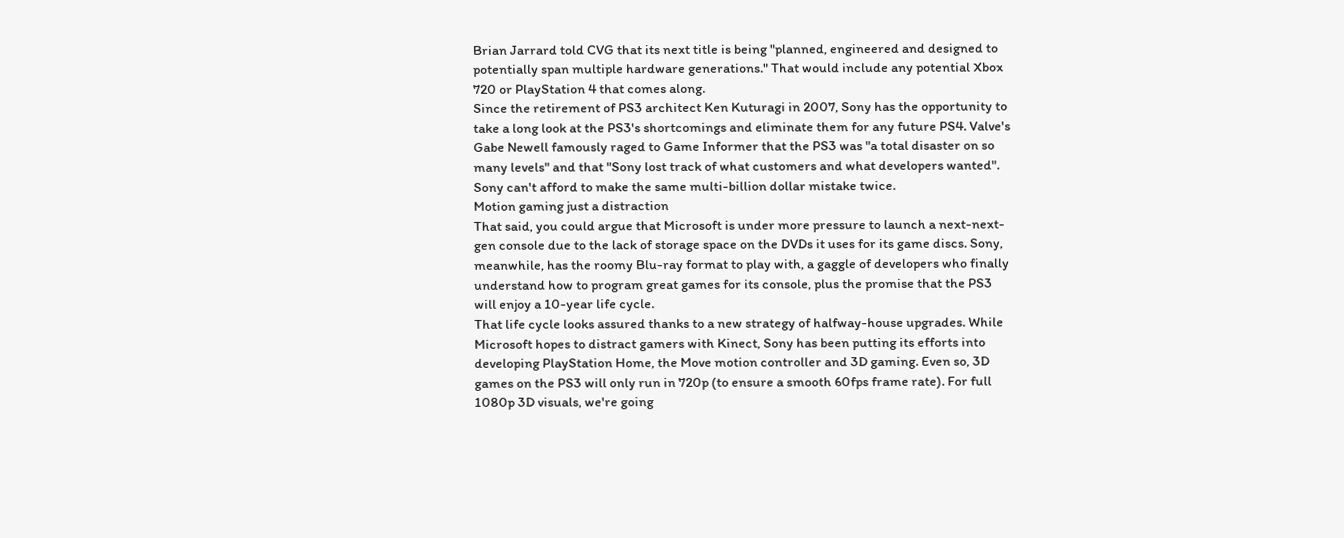Brian Jarrard told CVG that its next title is being "planned, engineered and designed to potentially span multiple hardware generations." That would include any potential Xbox 720 or PlayStation 4 that comes along.
Since the retirement of PS3 architect Ken Kuturagi in 2007, Sony has the opportunity to take a long look at the PS3's shortcomings and eliminate them for any future PS4. Valve's Gabe Newell famously raged to Game Informer that the PS3 was "a total disaster on so many levels" and that "Sony lost track of what customers and what developers wanted".
Sony can't afford to make the same multi-billion dollar mistake twice.
Motion gaming just a distraction
That said, you could argue that Microsoft is under more pressure to launch a next-next-gen console due to the lack of storage space on the DVDs it uses for its game discs. Sony, meanwhile, has the roomy Blu-ray format to play with, a gaggle of developers who finally understand how to program great games for its console, plus the promise that the PS3 will enjoy a 10-year life cycle.
That life cycle looks assured thanks to a new strategy of halfway-house upgrades. While Microsoft hopes to distract gamers with Kinect, Sony has been putting its efforts into developing PlayStation Home, the Move motion controller and 3D gaming. Even so, 3D games on the PS3 will only run in 720p (to ensure a smooth 60fps frame rate). For full 1080p 3D visuals, we're going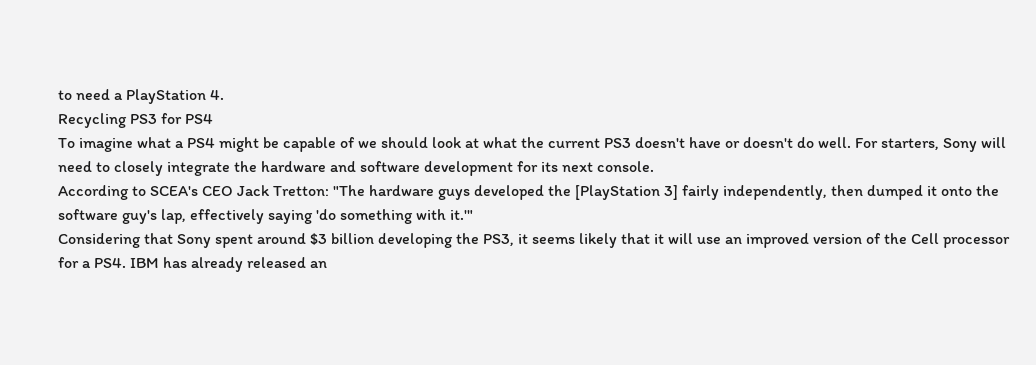to need a PlayStation 4.
Recycling PS3 for PS4
To imagine what a PS4 might be capable of we should look at what the current PS3 doesn't have or doesn't do well. For starters, Sony will need to closely integrate the hardware and software development for its next console.
According to SCEA's CEO Jack Tretton: "The hardware guys developed the [PlayStation 3] fairly independently, then dumped it onto the software guy's lap, effectively saying 'do something with it.'"
Considering that Sony spent around $3 billion developing the PS3, it seems likely that it will use an improved version of the Cell processor for a PS4. IBM has already released an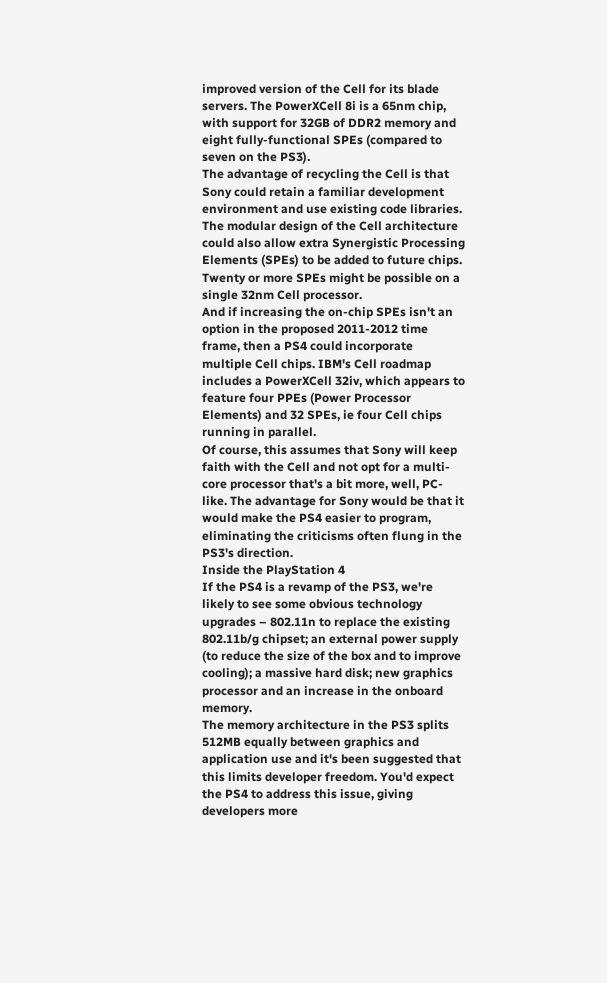improved version of the Cell for its blade servers. The PowerXCell 8i is a 65nm chip, with support for 32GB of DDR2 memory and eight fully-functional SPEs (compared to seven on the PS3).
The advantage of recycling the Cell is that Sony could retain a familiar development environment and use existing code libraries. The modular design of the Cell architecture could also allow extra Synergistic Processing Elements (SPEs) to be added to future chips. Twenty or more SPEs might be possible on a single 32nm Cell processor.
And if increasing the on-chip SPEs isn't an option in the proposed 2011-2012 time frame, then a PS4 could incorporate multiple Cell chips. IBM's Cell roadmap includes a PowerXCell 32iv, which appears to feature four PPEs (Power Processor Elements) and 32 SPEs, ie four Cell chips running in parallel.
Of course, this assumes that Sony will keep faith with the Cell and not opt for a multi-core processor that's a bit more, well, PC-like. The advantage for Sony would be that it would make the PS4 easier to program, eliminating the criticisms often flung in the PS3's direction.
Inside the PlayStation 4
If the PS4 is a revamp of the PS3, we're likely to see some obvious technology upgrades – 802.11n to replace the existing 802.11b/g chipset; an external power supply (to reduce the size of the box and to improve cooling); a massive hard disk; new graphics processor and an increase in the onboard memory.
The memory architecture in the PS3 splits 512MB equally between graphics and application use and it's been suggested that this limits developer freedom. You'd expect the PS4 to address this issue, giving developers more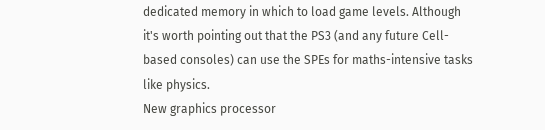dedicated memory in which to load game levels. Although it's worth pointing out that the PS3 (and any future Cell-based consoles) can use the SPEs for maths-intensive tasks like physics.
New graphics processor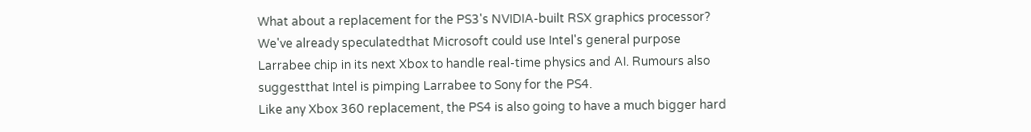What about a replacement for the PS3's NVIDIA-built RSX graphics processor? We've already speculatedthat Microsoft could use Intel's general purpose Larrabee chip in its next Xbox to handle real-time physics and AI. Rumours also suggestthat Intel is pimping Larrabee to Sony for the PS4.
Like any Xbox 360 replacement, the PS4 is also going to have a much bigger hard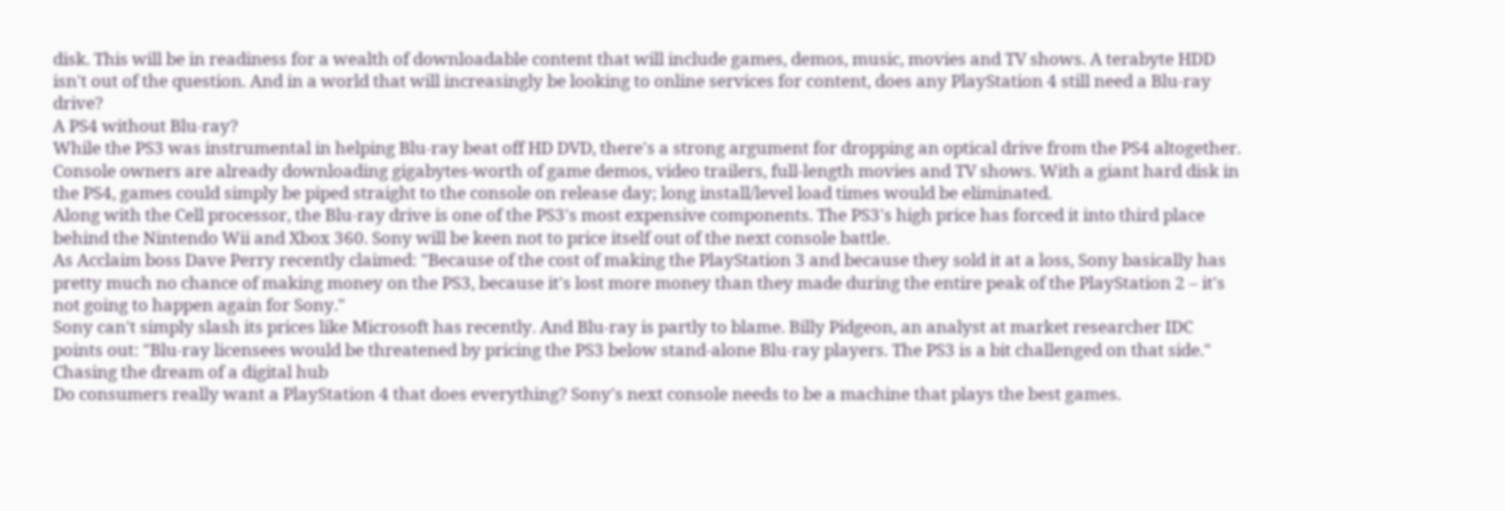disk. This will be in readiness for a wealth of downloadable content that will include games, demos, music, movies and TV shows. A terabyte HDD isn't out of the question. And in a world that will increasingly be looking to online services for content, does any PlayStation 4 still need a Blu-ray drive?
A PS4 without Blu-ray?
While the PS3 was instrumental in helping Blu-ray beat off HD DVD, there's a strong argument for dropping an optical drive from the PS4 altogether. Console owners are already downloading gigabytes-worth of game demos, video trailers, full-length movies and TV shows. With a giant hard disk in the PS4, games could simply be piped straight to the console on release day; long install/level load times would be eliminated.
Along with the Cell processor, the Blu-ray drive is one of the PS3's most expensive components. The PS3's high price has forced it into third place behind the Nintendo Wii and Xbox 360. Sony will be keen not to price itself out of the next console battle.
As Acclaim boss Dave Perry recently claimed: "Because of the cost of making the PlayStation 3 and because they sold it at a loss, Sony basically has pretty much no chance of making money on the PS3, because it's lost more money than they made during the entire peak of the PlayStation 2 – it's not going to happen again for Sony."
Sony can't simply slash its prices like Microsoft has recently. And Blu-ray is partly to blame. Billy Pidgeon, an analyst at market researcher IDC points out: "Blu-ray licensees would be threatened by pricing the PS3 below stand-alone Blu-ray players. The PS3 is a bit challenged on that side."
Chasing the dream of a digital hub
Do consumers really want a PlayStation 4 that does everything? Sony's next console needs to be a machine that plays the best games.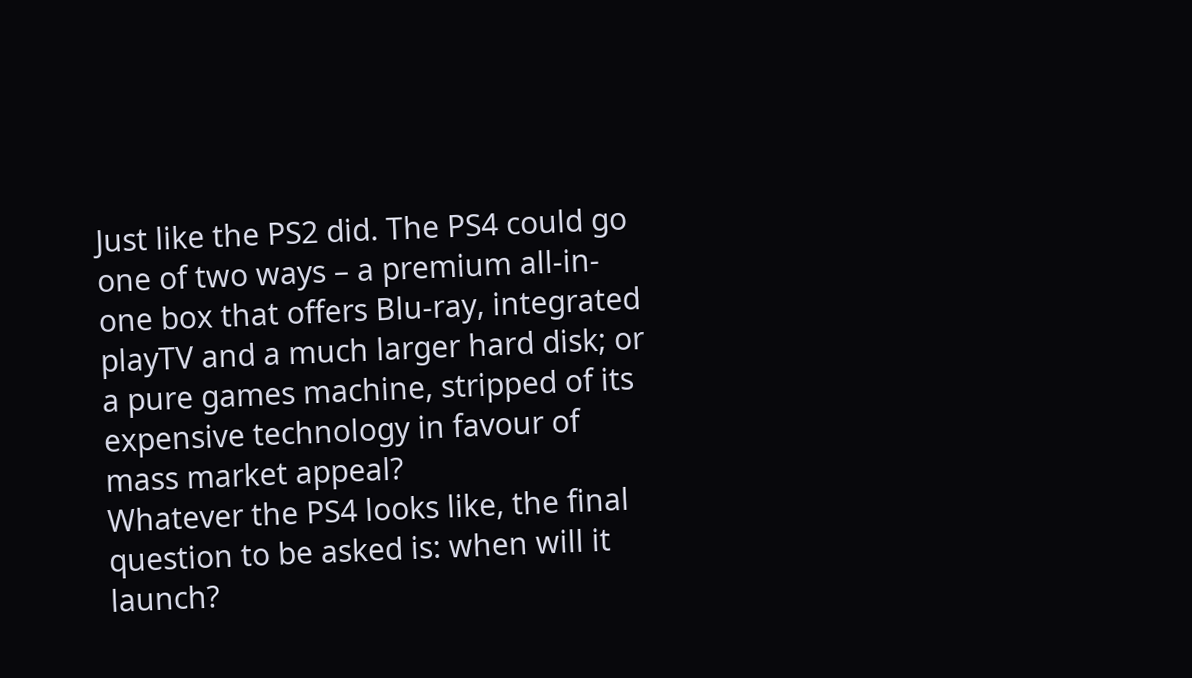Just like the PS2 did. The PS4 could go one of two ways – a premium all-in-one box that offers Blu-ray, integrated playTV and a much larger hard disk; or a pure games machine, stripped of its expensive technology in favour of mass market appeal?
Whatever the PS4 looks like, the final question to be asked is: when will it launch?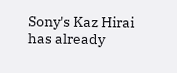Sony's Kaz Hirai has already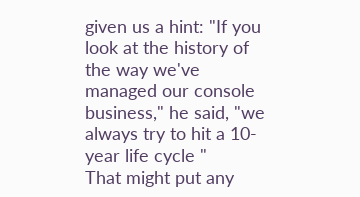given us a hint: "If you look at the history of the way we've managed our console business," he said, "we always try to hit a 10-year life cycle "
That might put any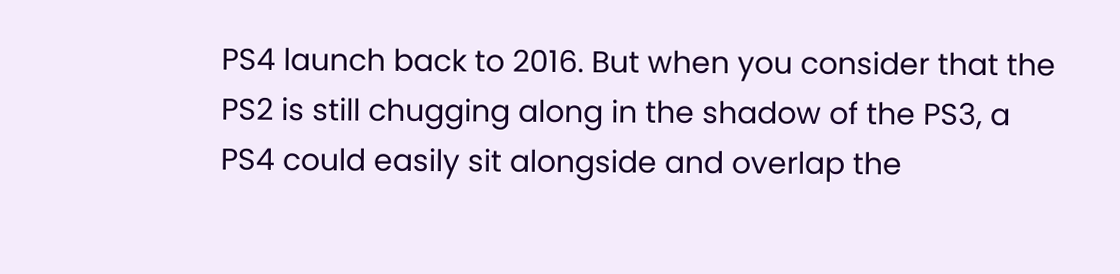PS4 launch back to 2016. But when you consider that the PS2 is still chugging along in the shadow of the PS3, a PS4 could easily sit alongside and overlap the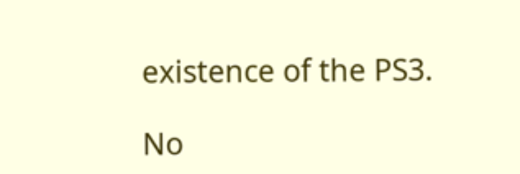existence of the PS3.

No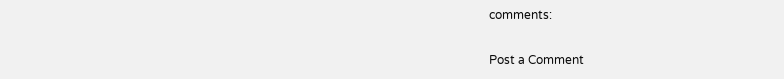comments:

Post a Comment